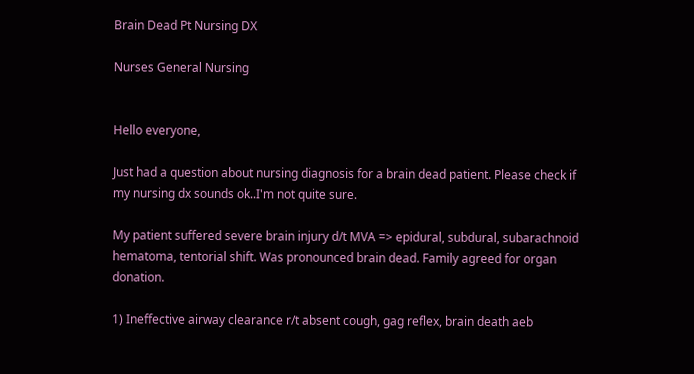Brain Dead Pt Nursing DX

Nurses General Nursing


Hello everyone,

Just had a question about nursing diagnosis for a brain dead patient. Please check if my nursing dx sounds ok..I'm not quite sure.

My patient suffered severe brain injury d/t MVA => epidural, subdural, subarachnoid hematoma, tentorial shift. Was pronounced brain dead. Family agreed for organ donation.

1) Ineffective airway clearance r/t absent cough, gag reflex, brain death aeb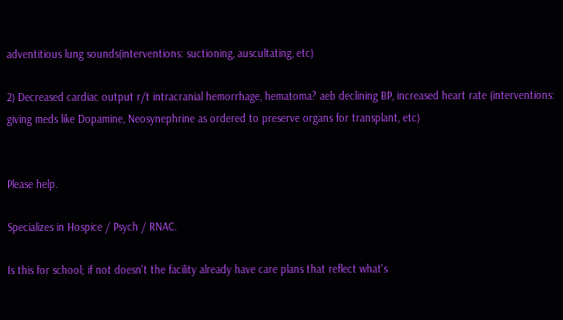adventitious lung sounds(interventions: suctioning, auscultating, etc)

2) Decreased cardiac output r/t intracranial hemorrhage, hematoma? aeb declining BP, increased heart rate (interventions: giving meds like Dopamine, Neosynephrine as ordered to preserve organs for transplant, etc)


Please help.

Specializes in Hospice / Psych / RNAC.

Is this for school; if not doesn't the facility already have care plans that reflect what's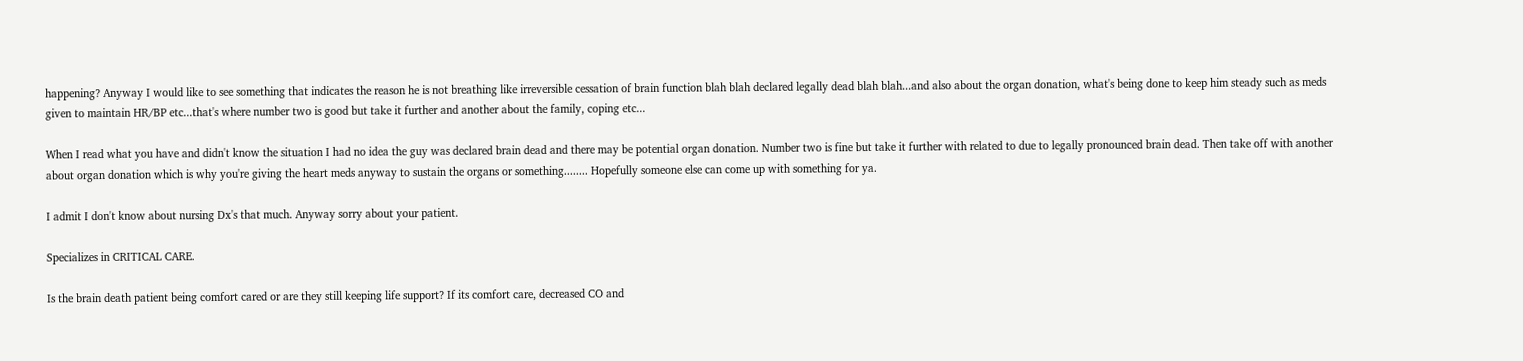happening? Anyway I would like to see something that indicates the reason he is not breathing like irreversible cessation of brain function blah blah declared legally dead blah blah...and also about the organ donation, what's being done to keep him steady such as meds given to maintain HR/BP etc...that's where number two is good but take it further and another about the family, coping etc...

When I read what you have and didn't know the situation I had no idea the guy was declared brain dead and there may be potential organ donation. Number two is fine but take it further with related to due to legally pronounced brain dead. Then take off with another about organ donation which is why you're giving the heart meds anyway to sustain the organs or something........ Hopefully someone else can come up with something for ya.

I admit I don't know about nursing Dx's that much. Anyway sorry about your patient.

Specializes in CRITICAL CARE.

Is the brain death patient being comfort cared or are they still keeping life support? If its comfort care, decreased CO and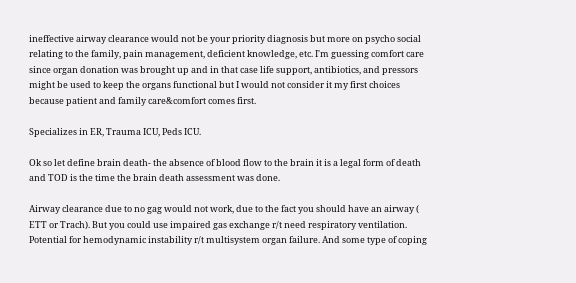ineffective airway clearance would not be your priority diagnosis but more on psycho social relating to the family, pain management, deficient knowledge, etc. I'm guessing comfort care since organ donation was brought up and in that case life support, antibiotics, and pressors might be used to keep the organs functional but I would not consider it my first choices because patient and family care&comfort comes first.

Specializes in ER, Trauma ICU, Peds ICU.

Ok so let define brain death- the absence of blood flow to the brain it is a legal form of death and TOD is the time the brain death assessment was done.

Airway clearance due to no gag would not work, due to the fact you should have an airway ( ETT or Trach). But you could use impaired gas exchange r/t need respiratory ventilation. Potential for hemodynamic instability r/t multisystem organ failure. And some type of coping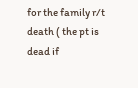for the family r/t death ( the pt is dead if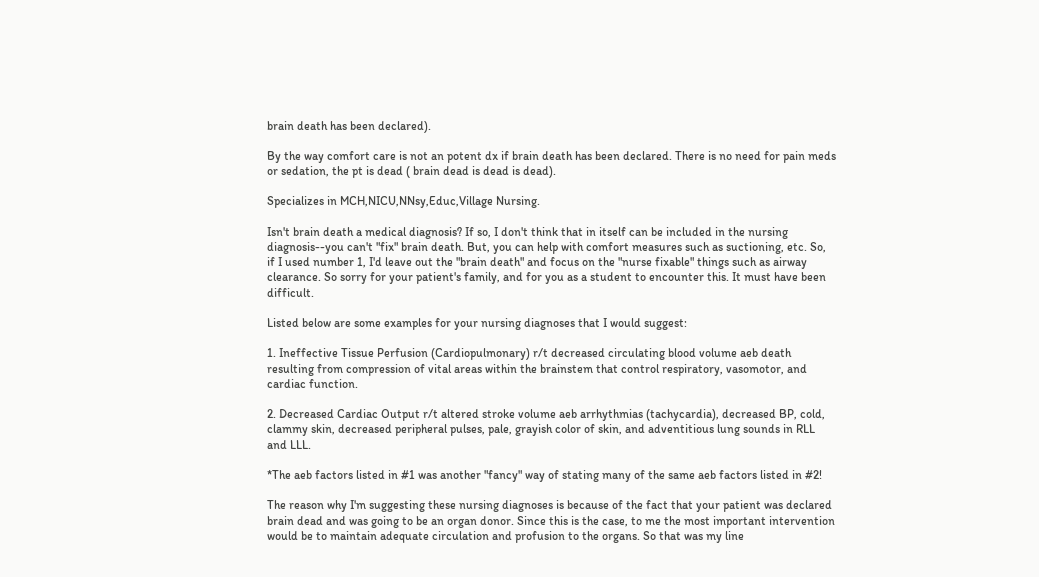brain death has been declared).

By the way comfort care is not an potent dx if brain death has been declared. There is no need for pain meds or sedation, the pt is dead ( brain dead is dead is dead).

Specializes in MCH,NICU,NNsy,Educ,Village Nursing.

Isn't brain death a medical diagnosis? If so, I don't think that in itself can be included in the nursing diagnosis--you can't "fix" brain death. But, you can help with comfort measures such as suctioning, etc. So, if I used number 1, I'd leave out the "brain death" and focus on the "nurse fixable" things such as airway clearance. So sorry for your patient's family, and for you as a student to encounter this. It must have been difficult.

Listed below are some examples for your nursing diagnoses that I would suggest:

1. Ineffective Tissue Perfusion (Cardiopulmonary) r/t decreased circulating blood volume aeb death resulting from compression of vital areas within the brainstem that control respiratory, vasomotor, and cardiac function.

2. Decreased Cardiac Output r/t altered stroke volume aeb arrhythmias (tachycardia), decreased BP, cold, clammy skin, decreased peripheral pulses, pale, grayish color of skin, and adventitious lung sounds in RLL and LLL.

*The aeb factors listed in #1 was another "fancy" way of stating many of the same aeb factors listed in #2!

The reason why I'm suggesting these nursing diagnoses is because of the fact that your patient was declared brain dead and was going to be an organ donor. Since this is the case, to me the most important intervention would be to maintain adequate circulation and profusion to the organs. So that was my line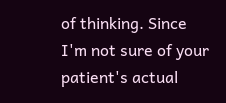of thinking. Since I'm not sure of your patient's actual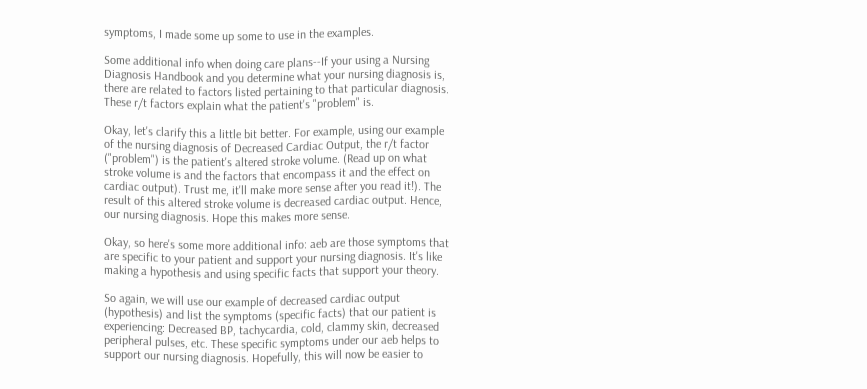symptoms, I made some up some to use in the examples.

Some additional info when doing care plans--If your using a Nursing Diagnosis Handbook and you determine what your nursing diagnosis is, there are related to factors listed pertaining to that particular diagnosis. These r/t factors explain what the patient's "problem" is.

Okay, let's clarify this a little bit better. For example, using our example of the nursing diagnosis of Decreased Cardiac Output, the r/t factor ("problem") is the patient's altered stroke volume. (Read up on what stroke volume is and the factors that encompass it and the effect on cardiac output). Trust me, it'll make more sense after you read it!). The result of this altered stroke volume is decreased cardiac output. Hence, our nursing diagnosis. Hope this makes more sense.

Okay, so here's some more additional info: aeb are those symptoms that are specific to your patient and support your nursing diagnosis. It's like making a hypothesis and using specific facts that support your theory.

So again, we will use our example of decreased cardiac output (hypothesis) and list the symptoms (specific facts) that our patient is experiencing: Decreased BP, tachycardia, cold, clammy skin, decreased peripheral pulses, etc. These specific symptoms under our aeb helps to support our nursing diagnosis. Hopefully, this will now be easier to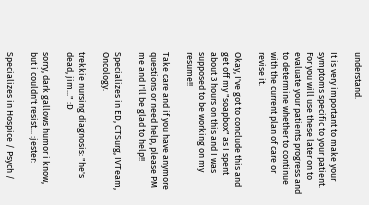understand.

It is very important to make your symptoms specific to your patient. For you will use these later on to evaluate your patients progress and to determine whether to continue with the current plan of care or revise it.

Okay, I've got to conclude this and get off my "soapbox" as I spent about 3 hours on this and I was supposed to be working on my resume!!

Take care and if you have anymore questions or need help, please PM me and I'll be glad to help!!

Specializes in ED, CTSurg, IVTeam, Oncology.

trekkie nursing diagnosis: "he's dead, jim..." :D

sorry, dark gallows humor i know, but i couldn't resist... :jester:

Specializes in Hospice / Psych /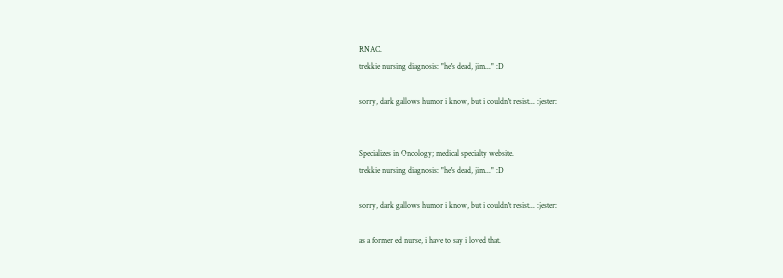RNAC.
trekkie nursing diagnosis: "he's dead, jim..." :D

sorry, dark gallows humor i know, but i couldn't resist... :jester:


Specializes in Oncology; medical specialty website.
trekkie nursing diagnosis: "he's dead, jim..." :D

sorry, dark gallows humor i know, but i couldn't resist... :jester:

as a former ed nurse, i have to say i loved that.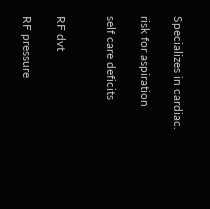Specializes in cardiac.

risk for aspiration

self care deficits


RF dvt

RF pressure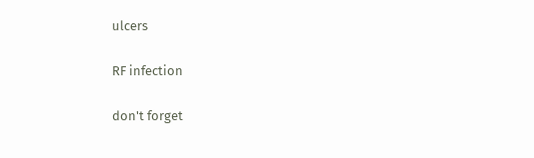ulcers

RF infection

don't forget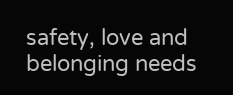safety, love and belonging needs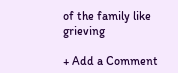of the family like grieving

+ Add a Comment